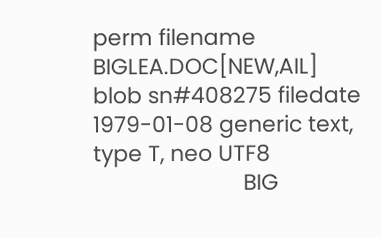perm filename BIGLEA.DOC[NEW,AIL] blob sn#408275 filedate 1979-01-08 generic text, type T, neo UTF8
                         BIG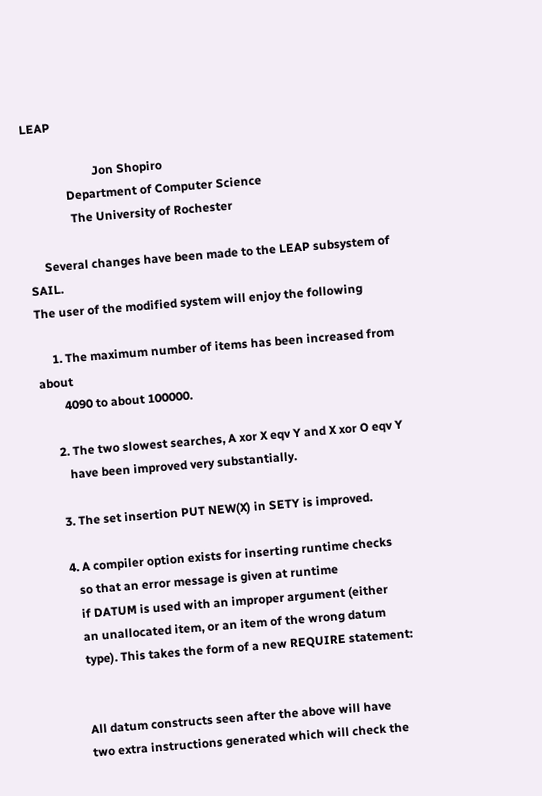LEAP

                       Jon Shopiro
              Department of Computer Science
               The University of Rochester

     Several changes have been made to the LEAP subsystem of SAIL.
The user of the modified system will enjoy the following

     1. The maximum number of items has been increased from about
        4090 to about 100000.

     2. The two slowest searches, A xor X eqv Y and X xor O eqv Y
        have been improved very substantially.

     3. The set insertion PUT NEW(X) in SETY is improved.

     4. A compiler option exists for inserting runtime checks
        so that an error message is given at runtime
        if DATUM is used with an improper argument (either
        an unallocated item, or an item of the wrong datum
        type). This takes the form of a new REQUIRE statement:


        All datum constructs seen after the above will have
        two extra instructions generated which will check the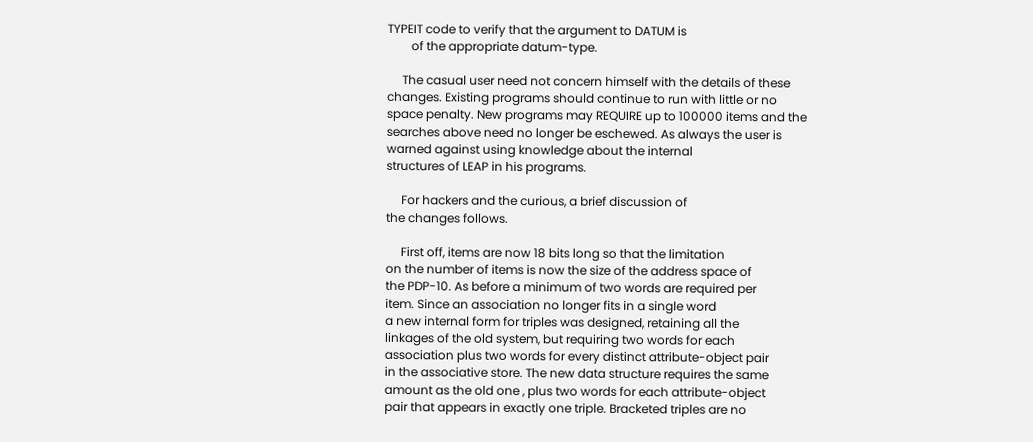TYPEIT code to verify that the argument to DATUM is
        of the appropriate datum-type.

     The casual user need not concern himself with the details of these
changes. Existing programs should continue to run with little or no
space penalty. New programs may REQUIRE up to 100000 items and the
searches above need no longer be eschewed. As always the user is
warned against using knowledge about the internal
structures of LEAP in his programs.

     For hackers and the curious, a brief discussion of
the changes follows.

     First off, items are now 18 bits long so that the limitation
on the number of items is now the size of the address space of
the PDP-10. As before a minimum of two words are required per
item. Since an association no longer fits in a single word
a new internal form for triples was designed, retaining all the
linkages of the old system, but requiring two words for each
association plus two words for every distinct attribute-object pair
in the associative store. The new data structure requires the same
amount as the old one , plus two words for each attribute-object
pair that appears in exactly one triple. Bracketed triples are no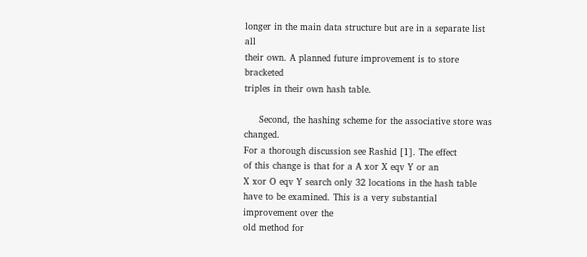longer in the main data structure but are in a separate list all
their own. A planned future improvement is to store bracketed
triples in their own hash table.

     Second, the hashing scheme for the associative store was changed.
For a thorough discussion see Rashid [1]. The effect
of this change is that for a A xor X eqv Y or an
X xor O eqv Y search only 32 locations in the hash table
have to be examined. This is a very substantial improvement over the
old method for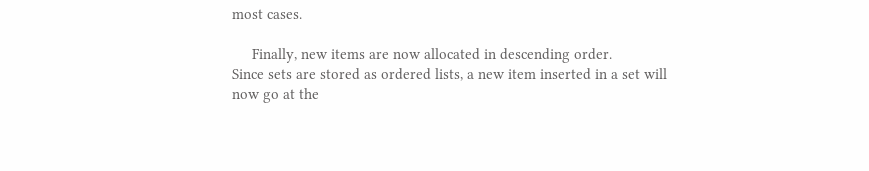most cases.

     Finally, new items are now allocated in descending order.
Since sets are stored as ordered lists, a new item inserted in a set will
now go at the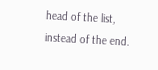head of the list, instead of the end.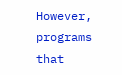However, programs
that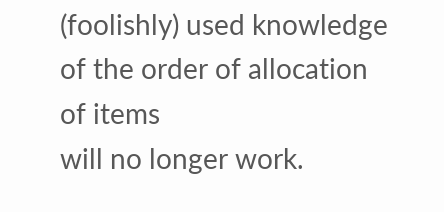(foolishly) used knowledge of the order of allocation of items
will no longer work.